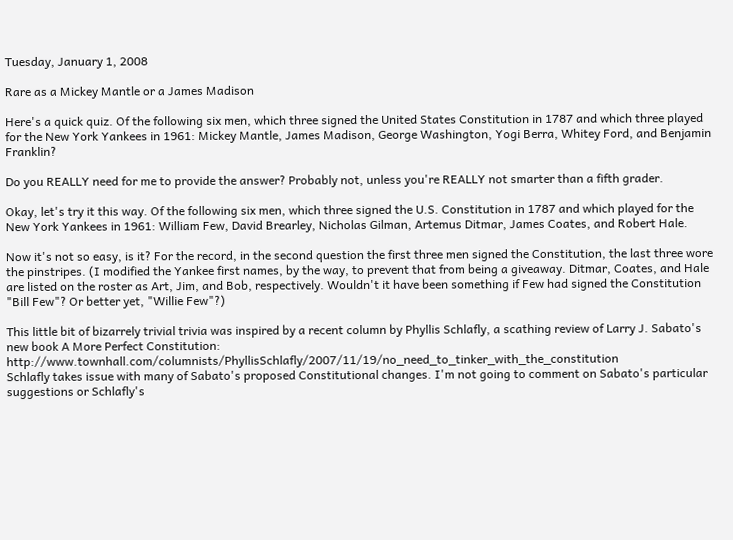Tuesday, January 1, 2008

Rare as a Mickey Mantle or a James Madison

Here's a quick quiz. Of the following six men, which three signed the United States Constitution in 1787 and which three played for the New York Yankees in 1961: Mickey Mantle, James Madison, George Washington, Yogi Berra, Whitey Ford, and Benjamin Franklin?

Do you REALLY need for me to provide the answer? Probably not, unless you're REALLY not smarter than a fifth grader.

Okay, let's try it this way. Of the following six men, which three signed the U.S. Constitution in 1787 and which played for the New York Yankees in 1961: William Few, David Brearley, Nicholas Gilman, Artemus Ditmar, James Coates, and Robert Hale.

Now it's not so easy, is it? For the record, in the second question the first three men signed the Constitution, the last three wore the pinstripes. (I modified the Yankee first names, by the way, to prevent that from being a giveaway. Ditmar, Coates, and Hale are listed on the roster as Art, Jim, and Bob, respectively. Wouldn't it have been something if Few had signed the Constitution "Bill Few"? Or better yet, "Willie Few"?)

This little bit of bizarrely trivial trivia was inspired by a recent column by Phyllis Schlafly, a scathing review of Larry J. Sabato's new book A More Perfect Constitution: http://www.townhall.com/columnists/PhyllisSchlafly/2007/11/19/no_need_to_tinker_with_the_constitution
Schlafly takes issue with many of Sabato's proposed Constitutional changes. I'm not going to comment on Sabato's particular suggestions or Schlafly's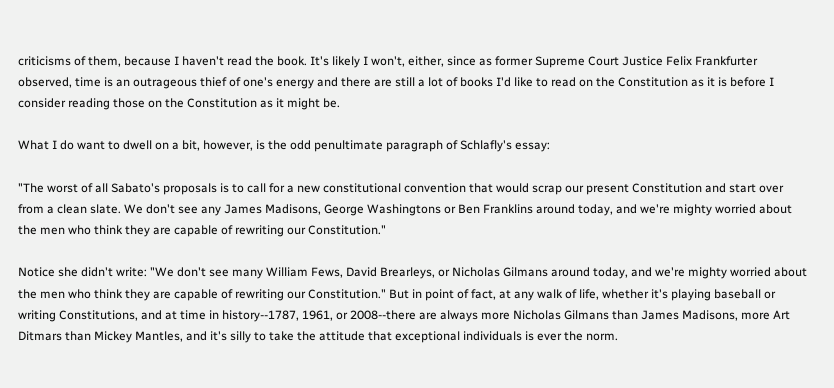criticisms of them, because I haven't read the book. It's likely I won't, either, since as former Supreme Court Justice Felix Frankfurter observed, time is an outrageous thief of one's energy and there are still a lot of books I'd like to read on the Constitution as it is before I consider reading those on the Constitution as it might be.

What I do want to dwell on a bit, however, is the odd penultimate paragraph of Schlafly's essay:

"The worst of all Sabato's proposals is to call for a new constitutional convention that would scrap our present Constitution and start over from a clean slate. We don't see any James Madisons, George Washingtons or Ben Franklins around today, and we're mighty worried about the men who think they are capable of rewriting our Constitution."

Notice she didn't write: "We don't see many William Fews, David Brearleys, or Nicholas Gilmans around today, and we're mighty worried about the men who think they are capable of rewriting our Constitution." But in point of fact, at any walk of life, whether it's playing baseball or writing Constitutions, and at time in history--1787, 1961, or 2008--there are always more Nicholas Gilmans than James Madisons, more Art Ditmars than Mickey Mantles, and it's silly to take the attitude that exceptional individuals is ever the norm.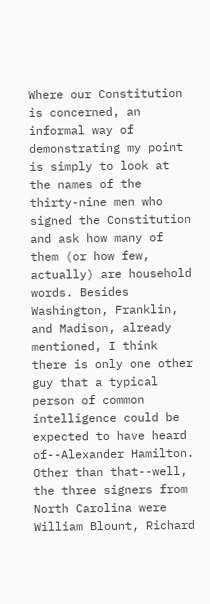Where our Constitution is concerned, an informal way of demonstrating my point is simply to look at the names of the thirty-nine men who signed the Constitution and ask how many of them (or how few, actually) are household words. Besides Washington, Franklin, and Madison, already mentioned, I think there is only one other guy that a typical person of common intelligence could be expected to have heard of--Alexander Hamilton. Other than that--well, the three signers from North Carolina were William Blount, Richard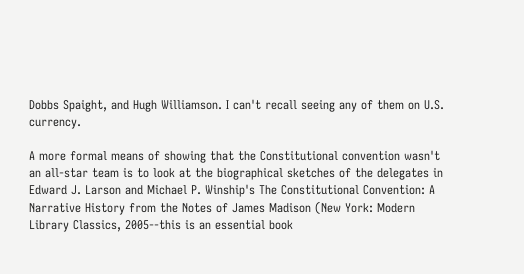Dobbs Spaight, and Hugh Williamson. I can't recall seeing any of them on U.S. currency.

A more formal means of showing that the Constitutional convention wasn't an all-star team is to look at the biographical sketches of the delegates in Edward J. Larson and Michael P. Winship's The Constitutional Convention: A Narrative History from the Notes of James Madison (New York: Modern Library Classics, 2005--this is an essential book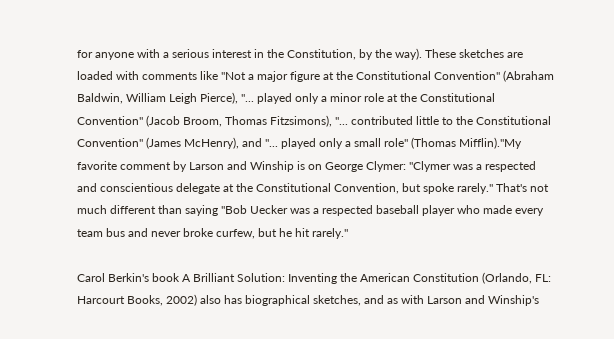for anyone with a serious interest in the Constitution, by the way). These sketches are loaded with comments like "Not a major figure at the Constitutional Convention" (Abraham Baldwin, William Leigh Pierce), "... played only a minor role at the Constitutional Convention" (Jacob Broom, Thomas Fitzsimons), "... contributed little to the Constitutional Convention" (James McHenry), and "... played only a small role" (Thomas Mifflin)."My favorite comment by Larson and Winship is on George Clymer: "Clymer was a respected and conscientious delegate at the Constitutional Convention, but spoke rarely." That's not much different than saying "Bob Uecker was a respected baseball player who made every team bus and never broke curfew, but he hit rarely."

Carol Berkin's book A Brilliant Solution: Inventing the American Constitution (Orlando, FL: Harcourt Books, 2002) also has biographical sketches, and as with Larson and Winship's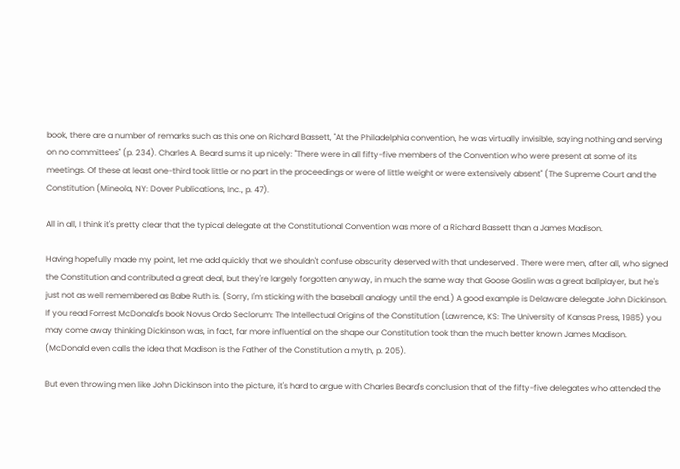book, there are a number of remarks such as this one on Richard Bassett, "At the Philadelphia convention, he was virtually invisible, saying nothing and serving on no committees" (p. 234). Charles A. Beard sums it up nicely: "There were in all fifty-five members of the Convention who were present at some of its meetings. Of these at least one-third took little or no part in the proceedings or were of little weight or were extensively absent" (The Supreme Court and the Constitution (Mineola, NY: Dover Publications, Inc., p. 47).

All in all, I think it's pretty clear that the typical delegate at the Constitutional Convention was more of a Richard Bassett than a James Madison.

Having hopefully made my point, let me add quickly that we shouldn't confuse obscurity deserved with that undeserved . There were men, after all, who signed the Constitution and contributed a great deal, but they're largely forgotten anyway, in much the same way that Goose Goslin was a great ballplayer, but he's just not as well remembered as Babe Ruth is. (Sorry, I'm sticking with the baseball analogy until the end.) A good example is Delaware delegate John Dickinson. If you read Forrest McDonald's book Novus Ordo Seclorum: The Intellectual Origins of the Constitution (Lawrence, KS: The University of Kansas Press, 1985) you may come away thinking Dickinson was, in fact, far more influential on the shape our Constitution took than the much better known James Madison. (McDonald even calls the idea that Madison is the Father of the Constitution a myth, p. 205).

But even throwing men like John Dickinson into the picture, it's hard to argue with Charles Beard's conclusion that of the fifty-five delegates who attended the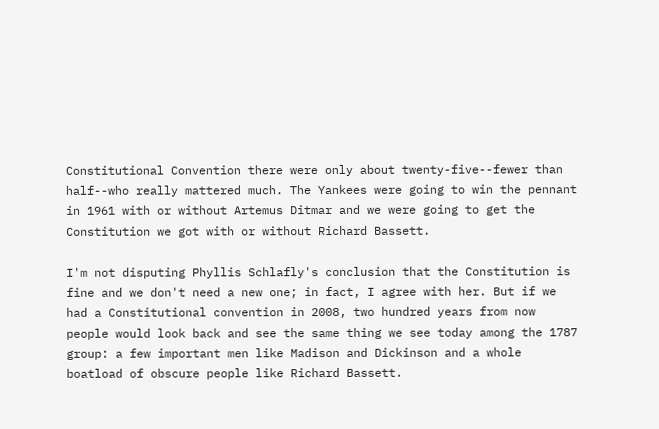Constitutional Convention there were only about twenty-five--fewer than half--who really mattered much. The Yankees were going to win the pennant in 1961 with or without Artemus Ditmar and we were going to get the Constitution we got with or without Richard Bassett.

I'm not disputing Phyllis Schlafly's conclusion that the Constitution is fine and we don't need a new one; in fact, I agree with her. But if we had a Constitutional convention in 2008, two hundred years from now people would look back and see the same thing we see today among the 1787 group: a few important men like Madison and Dickinson and a whole boatload of obscure people like Richard Bassett.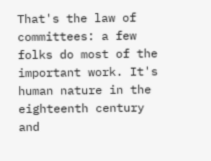That's the law of committees: a few folks do most of the important work. It's human nature in the eighteenth century and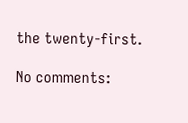the twenty-first.

No comments: